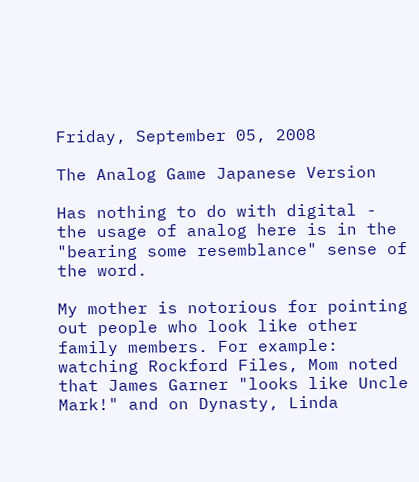Friday, September 05, 2008

The Analog Game Japanese Version

Has nothing to do with digital - the usage of analog here is in the "bearing some resemblance" sense of the word.

My mother is notorious for pointing out people who look like other family members. For example: watching Rockford Files, Mom noted that James Garner "looks like Uncle Mark!" and on Dynasty, Linda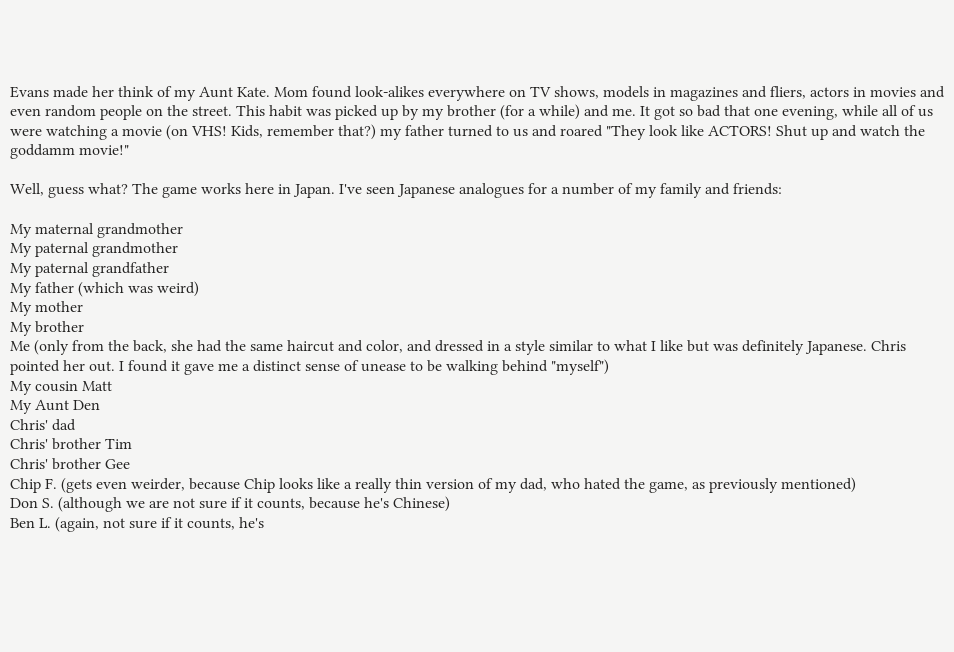Evans made her think of my Aunt Kate. Mom found look-alikes everywhere on TV shows, models in magazines and fliers, actors in movies and even random people on the street. This habit was picked up by my brother (for a while) and me. It got so bad that one evening, while all of us were watching a movie (on VHS! Kids, remember that?) my father turned to us and roared "They look like ACTORS! Shut up and watch the goddamm movie!"

Well, guess what? The game works here in Japan. I've seen Japanese analogues for a number of my family and friends:

My maternal grandmother
My paternal grandmother
My paternal grandfather
My father (which was weird)
My mother
My brother
Me (only from the back, she had the same haircut and color, and dressed in a style similar to what I like but was definitely Japanese. Chris pointed her out. I found it gave me a distinct sense of unease to be walking behind "myself")
My cousin Matt
My Aunt Den
Chris' dad
Chris' brother Tim
Chris' brother Gee
Chip F. (gets even weirder, because Chip looks like a really thin version of my dad, who hated the game, as previously mentioned)
Don S. (although we are not sure if it counts, because he's Chinese)
Ben L. (again, not sure if it counts, he's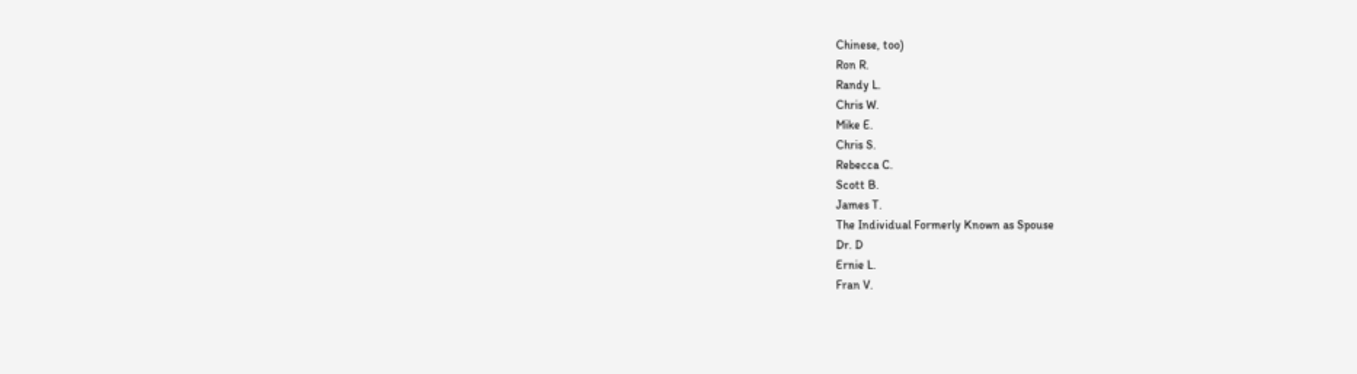Chinese, too)
Ron R.
Randy L.
Chris W.
Mike E.
Chris S.
Rebecca C.
Scott B.
James T.
The Individual Formerly Known as Spouse
Dr. D
Ernie L.
Fran V.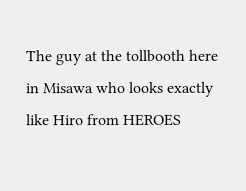The guy at the tollbooth here in Misawa who looks exactly like Hiro from HEROES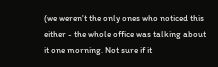(we weren't the only ones who noticed this either - the whole office was talking about it one morning. Not sure if it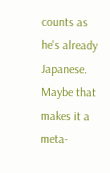counts as he's already Japanese. Maybe that makes it a meta-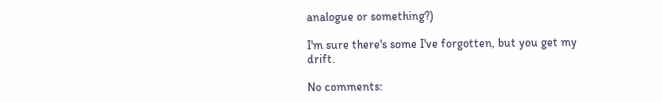analogue or something?)

I'm sure there's some I've forgotten, but you get my drift.

No comments: